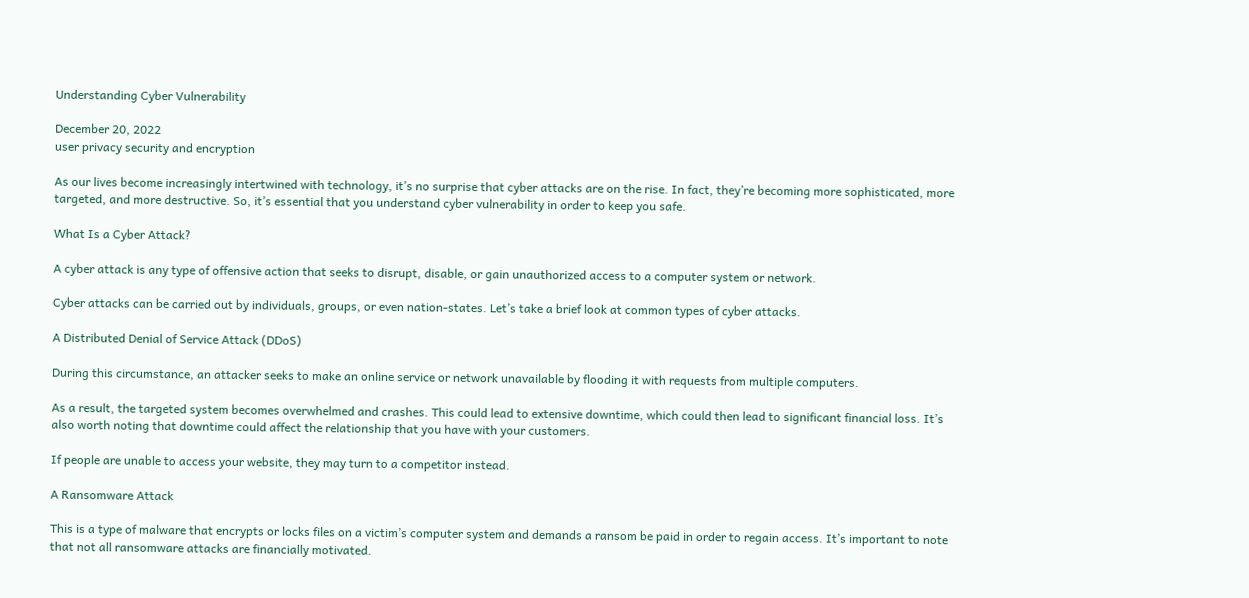Understanding Cyber Vulnerability

December 20, 2022
user privacy security and encryption

As our lives become increasingly intertwined with technology, it’s no surprise that cyber attacks are on the rise. In fact, they’re becoming more sophisticated, more targeted, and more destructive. So, it’s essential that you understand cyber vulnerability in order to keep you safe.

What Is a Cyber Attack?

A cyber attack is any type of offensive action that seeks to disrupt, disable, or gain unauthorized access to a computer system or network.

Cyber attacks can be carried out by individuals, groups, or even nation-states. Let’s take a brief look at common types of cyber attacks.

A Distributed Denial of Service Attack (DDoS)

During this circumstance, an attacker seeks to make an online service or network unavailable by flooding it with requests from multiple computers.

As a result, the targeted system becomes overwhelmed and crashes. This could lead to extensive downtime, which could then lead to significant financial loss. It’s also worth noting that downtime could affect the relationship that you have with your customers.

If people are unable to access your website, they may turn to a competitor instead.

A Ransomware Attack

This is a type of malware that encrypts or locks files on a victim’s computer system and demands a ransom be paid in order to regain access. It’s important to note that not all ransomware attacks are financially motivated.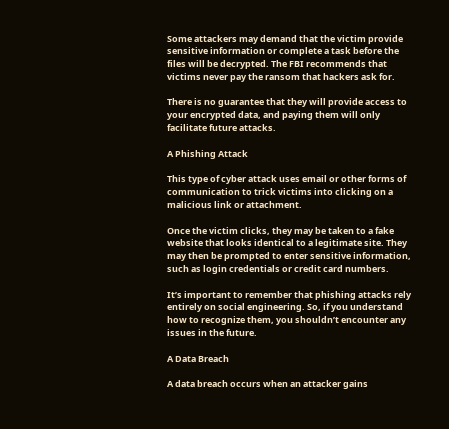Some attackers may demand that the victim provide sensitive information or complete a task before the files will be decrypted. The FBI recommends that victims never pay the ransom that hackers ask for.

There is no guarantee that they will provide access to your encrypted data, and paying them will only facilitate future attacks.

A Phishing Attack

This type of cyber attack uses email or other forms of communication to trick victims into clicking on a malicious link or attachment.

Once the victim clicks, they may be taken to a fake website that looks identical to a legitimate site. They may then be prompted to enter sensitive information, such as login credentials or credit card numbers.

It’s important to remember that phishing attacks rely entirely on social engineering. So, if you understand how to recognize them, you shouldn’t encounter any issues in the future.

A Data Breach

A data breach occurs when an attacker gains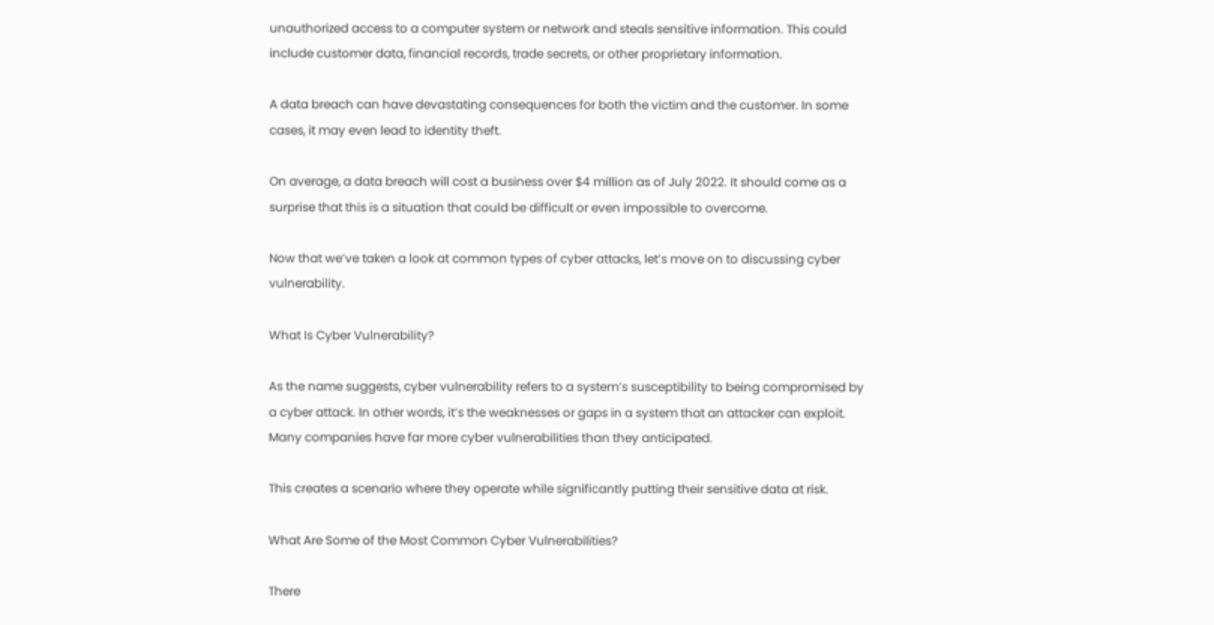unauthorized access to a computer system or network and steals sensitive information. This could include customer data, financial records, trade secrets, or other proprietary information.

A data breach can have devastating consequences for both the victim and the customer. In some cases, it may even lead to identity theft.

On average, a data breach will cost a business over $4 million as of July 2022. It should come as a surprise that this is a situation that could be difficult or even impossible to overcome.

Now that we’ve taken a look at common types of cyber attacks, let’s move on to discussing cyber vulnerability.

What Is Cyber Vulnerability?

As the name suggests, cyber vulnerability refers to a system’s susceptibility to being compromised by a cyber attack. In other words, it’s the weaknesses or gaps in a system that an attacker can exploit. Many companies have far more cyber vulnerabilities than they anticipated.

This creates a scenario where they operate while significantly putting their sensitive data at risk.

What Are Some of the Most Common Cyber Vulnerabilities?

There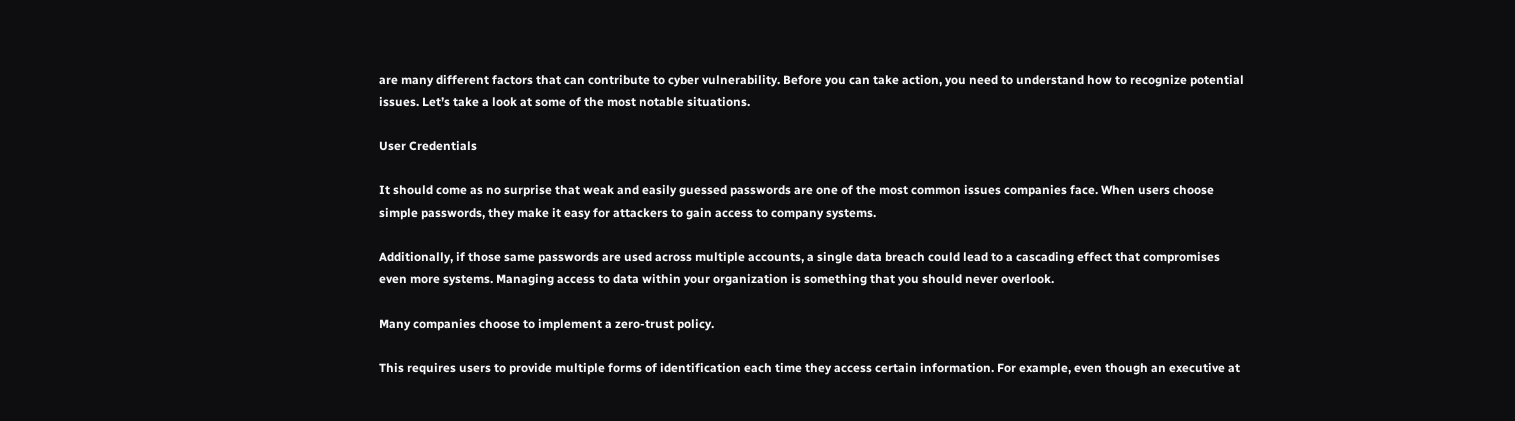are many different factors that can contribute to cyber vulnerability. Before you can take action, you need to understand how to recognize potential issues. Let’s take a look at some of the most notable situations.

User Credentials

It should come as no surprise that weak and easily guessed passwords are one of the most common issues companies face. When users choose simple passwords, they make it easy for attackers to gain access to company systems.

Additionally, if those same passwords are used across multiple accounts, a single data breach could lead to a cascading effect that compromises even more systems. Managing access to data within your organization is something that you should never overlook.

Many companies choose to implement a zero-trust policy.

This requires users to provide multiple forms of identification each time they access certain information. For example, even though an executive at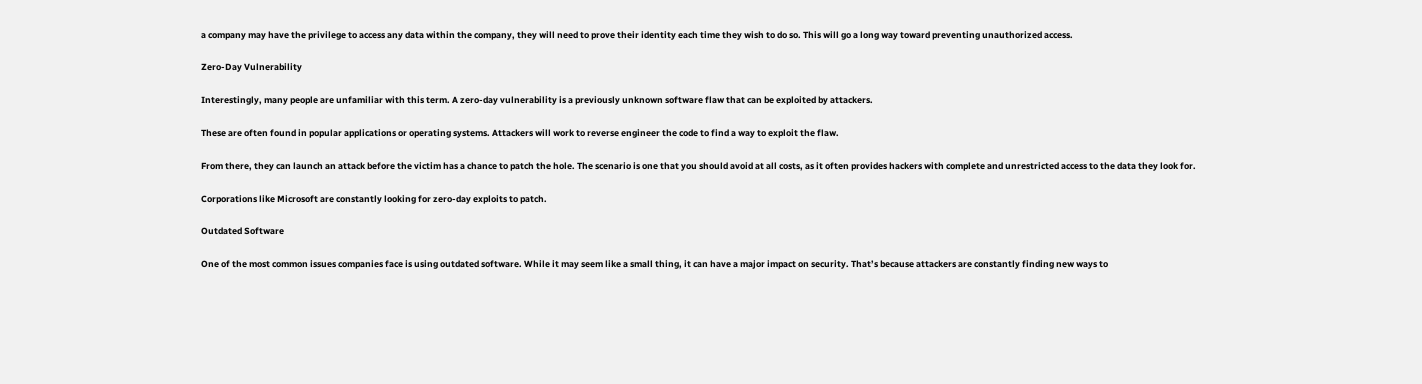a company may have the privilege to access any data within the company, they will need to prove their identity each time they wish to do so. This will go a long way toward preventing unauthorized access.

Zero-Day Vulnerability

Interestingly, many people are unfamiliar with this term. A zero-day vulnerability is a previously unknown software flaw that can be exploited by attackers.

These are often found in popular applications or operating systems. Attackers will work to reverse engineer the code to find a way to exploit the flaw.

From there, they can launch an attack before the victim has a chance to patch the hole. The scenario is one that you should avoid at all costs, as it often provides hackers with complete and unrestricted access to the data they look for.

Corporations like Microsoft are constantly looking for zero-day exploits to patch.

Outdated Software

One of the most common issues companies face is using outdated software. While it may seem like a small thing, it can have a major impact on security. That’s because attackers are constantly finding new ways to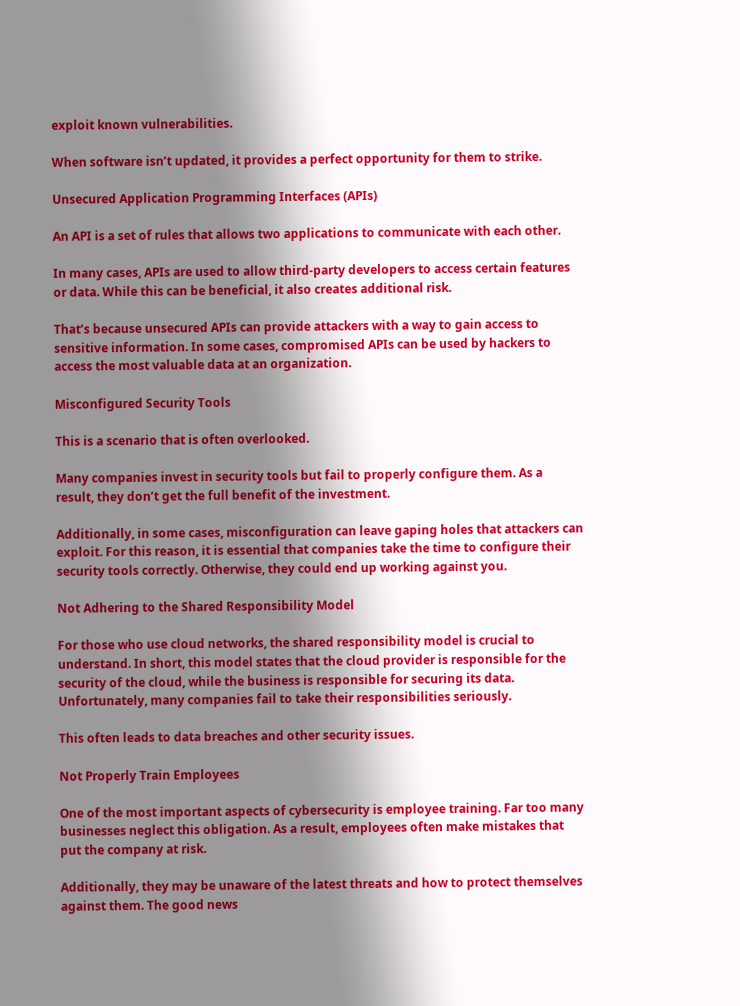exploit known vulnerabilities.

When software isn’t updated, it provides a perfect opportunity for them to strike.

Unsecured Application Programming Interfaces (APIs)

An API is a set of rules that allows two applications to communicate with each other.

In many cases, APIs are used to allow third-party developers to access certain features or data. While this can be beneficial, it also creates additional risk.

That’s because unsecured APIs can provide attackers with a way to gain access to sensitive information. In some cases, compromised APIs can be used by hackers to access the most valuable data at an organization.

Misconfigured Security Tools

This is a scenario that is often overlooked.

Many companies invest in security tools but fail to properly configure them. As a result, they don’t get the full benefit of the investment.

Additionally, in some cases, misconfiguration can leave gaping holes that attackers can exploit. For this reason, it is essential that companies take the time to configure their security tools correctly. Otherwise, they could end up working against you.

Not Adhering to the Shared Responsibility Model

For those who use cloud networks, the shared responsibility model is crucial to understand. In short, this model states that the cloud provider is responsible for the security of the cloud, while the business is responsible for securing its data. Unfortunately, many companies fail to take their responsibilities seriously.

This often leads to data breaches and other security issues.

Not Properly Train Employees

One of the most important aspects of cybersecurity is employee training. Far too many businesses neglect this obligation. As a result, employees often make mistakes that put the company at risk.

Additionally, they may be unaware of the latest threats and how to protect themselves against them. The good news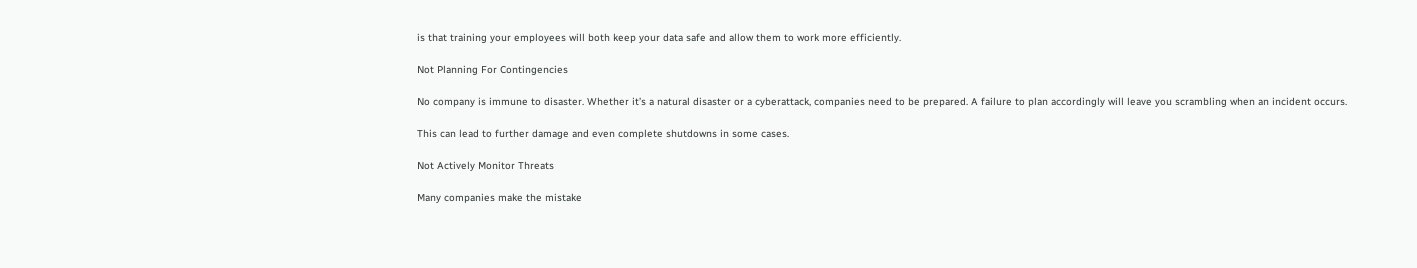is that training your employees will both keep your data safe and allow them to work more efficiently.

Not Planning For Contingencies

No company is immune to disaster. Whether it’s a natural disaster or a cyberattack, companies need to be prepared. A failure to plan accordingly will leave you scrambling when an incident occurs.

This can lead to further damage and even complete shutdowns in some cases.

Not Actively Monitor Threats

Many companies make the mistake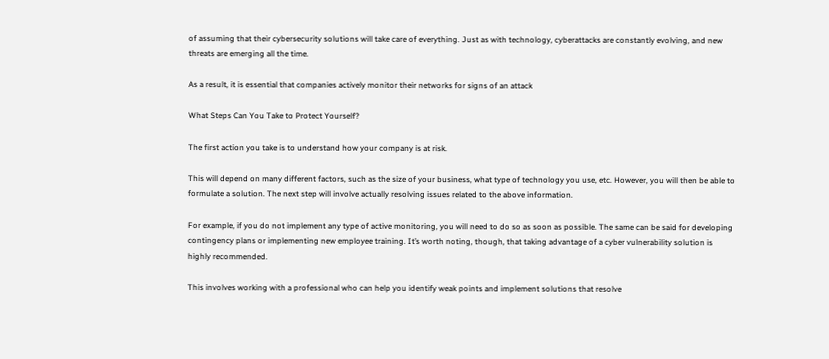of assuming that their cybersecurity solutions will take care of everything. Just as with technology, cyberattacks are constantly evolving, and new threats are emerging all the time.

As a result, it is essential that companies actively monitor their networks for signs of an attack

What Steps Can You Take to Protect Yourself?

The first action you take is to understand how your company is at risk.

This will depend on many different factors, such as the size of your business, what type of technology you use, etc. However, you will then be able to formulate a solution. The next step will involve actually resolving issues related to the above information.

For example, if you do not implement any type of active monitoring, you will need to do so as soon as possible. The same can be said for developing contingency plans or implementing new employee training. It’s worth noting, though, that taking advantage of a cyber vulnerability solution is highly recommended.

This involves working with a professional who can help you identify weak points and implement solutions that resolve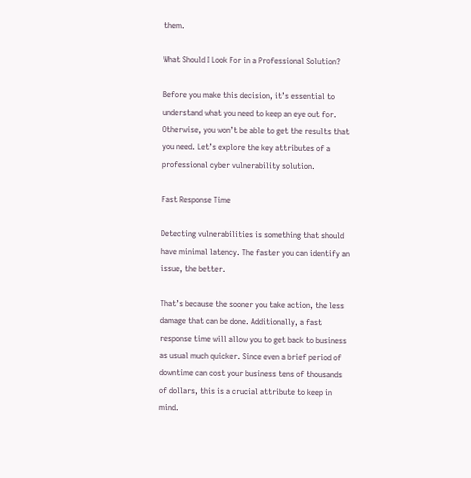them.

What Should I Look For in a Professional Solution?

Before you make this decision, it’s essential to understand what you need to keep an eye out for. Otherwise, you won’t be able to get the results that you need. Let’s explore the key attributes of a professional cyber vulnerability solution.

Fast Response Time

Detecting vulnerabilities is something that should have minimal latency. The faster you can identify an issue, the better.

That’s because the sooner you take action, the less damage that can be done. Additionally, a fast response time will allow you to get back to business as usual much quicker. Since even a brief period of downtime can cost your business tens of thousands of dollars, this is a crucial attribute to keep in mind.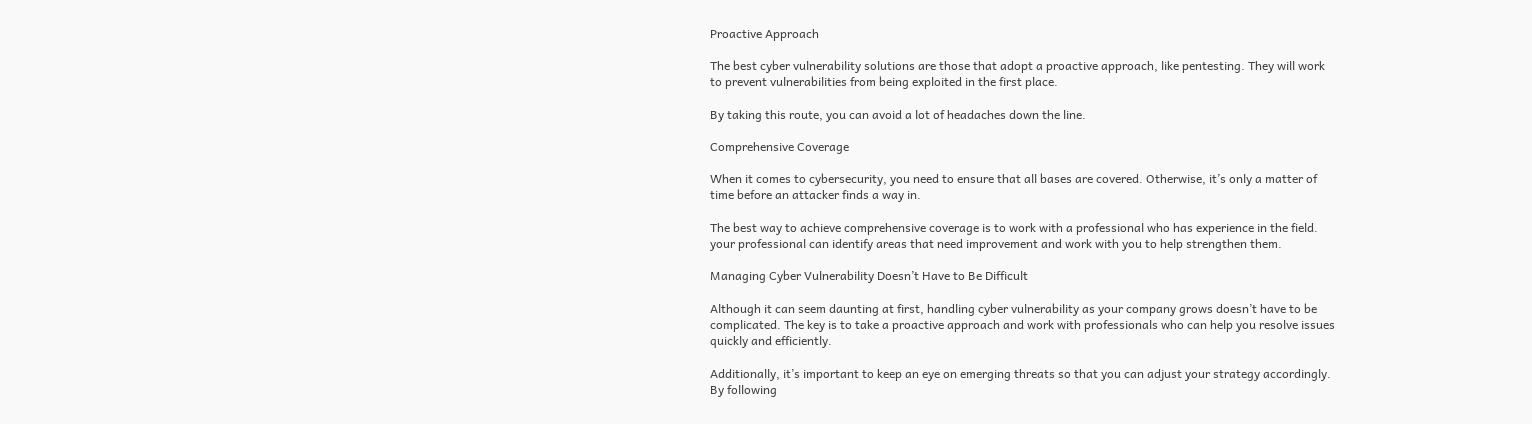Proactive Approach

The best cyber vulnerability solutions are those that adopt a proactive approach, like pentesting. They will work to prevent vulnerabilities from being exploited in the first place.

By taking this route, you can avoid a lot of headaches down the line.

Comprehensive Coverage

When it comes to cybersecurity, you need to ensure that all bases are covered. Otherwise, it’s only a matter of time before an attacker finds a way in.

The best way to achieve comprehensive coverage is to work with a professional who has experience in the field. your professional can identify areas that need improvement and work with you to help strengthen them.

Managing Cyber Vulnerability Doesn’t Have to Be Difficult

Although it can seem daunting at first, handling cyber vulnerability as your company grows doesn’t have to be complicated. The key is to take a proactive approach and work with professionals who can help you resolve issues quickly and efficiently.

Additionally, it’s important to keep an eye on emerging threats so that you can adjust your strategy accordingly. By following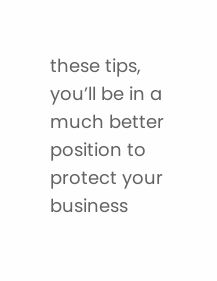these tips, you’ll be in a much better position to protect your business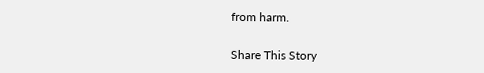from harm.

Share This Story